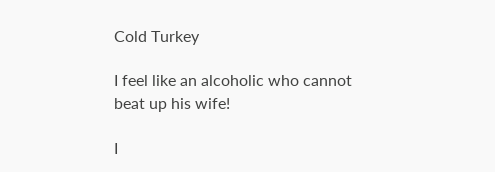Cold Turkey

I feel like an alcoholic who cannot beat up his wife!

I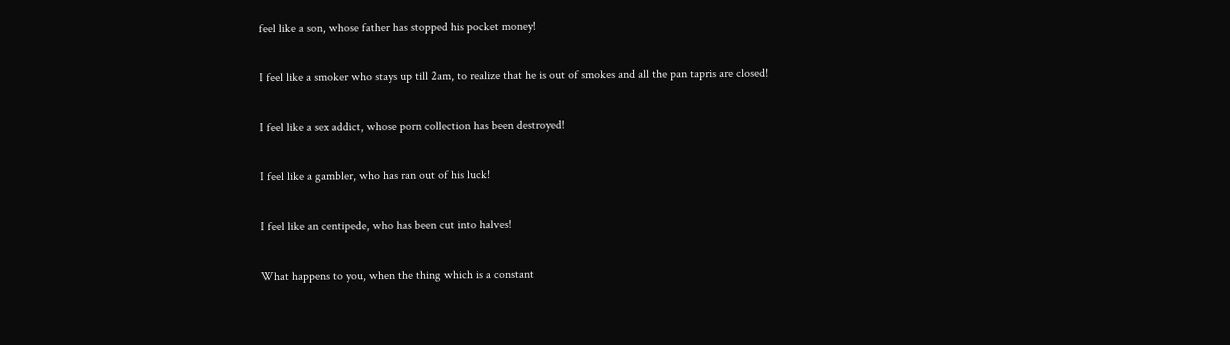feel like a son, whose father has stopped his pocket money!

I feel like a smoker who stays up till 2am, to realize that he is out of smokes and all the pan tapris are closed!

I feel like a sex addict, whose porn collection has been destroyed!

I feel like a gambler, who has ran out of his luck!

I feel like an centipede, who has been cut into halves!

What happens to you, when the thing which is a constant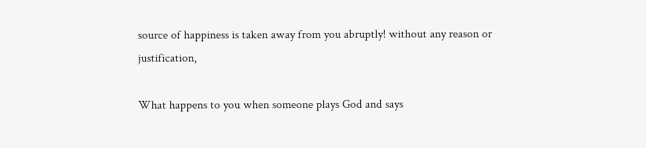source of happiness is taken away from you abruptly! without any reason or justification,

What happens to you when someone plays God and says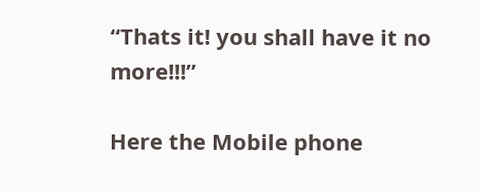“Thats it! you shall have it no more!!!”

Here the Mobile phone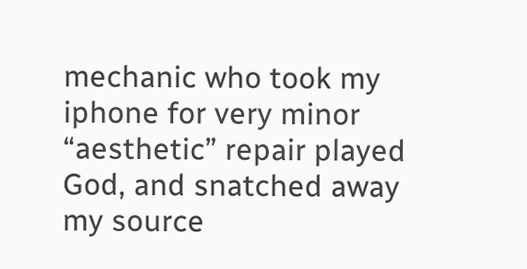mechanic who took my iphone for very minor “aesthetic” repair played God, and snatched away my source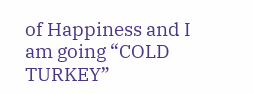of Happiness and I am going “COLD TURKEY”